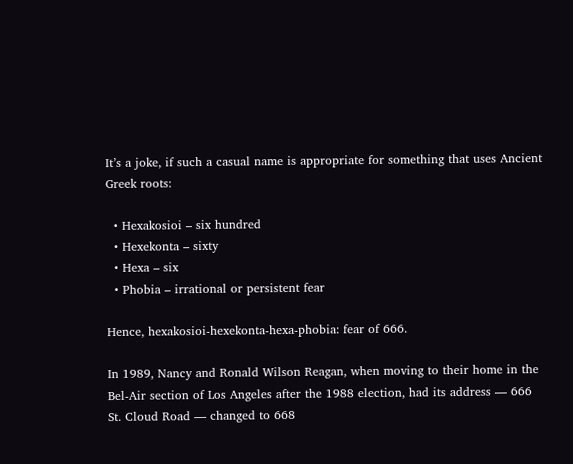It’s a joke, if such a casual name is appropriate for something that uses Ancient Greek roots:

  • Hexakosioi – six hundred
  • Hexekonta – sixty
  • Hexa – six
  • Phobia – irrational or persistent fear

Hence, hexakosioi-hexekonta-hexa-phobia: fear of 666.

In 1989, Nancy and Ronald Wilson Reagan, when moving to their home in the Bel-Air section of Los Angeles after the 1988 election, had its address — 666 St. Cloud Road — changed to 668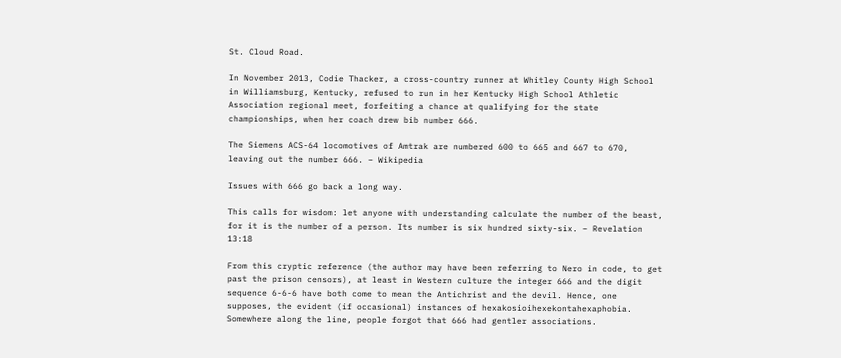St. Cloud Road.

In November 2013, Codie Thacker, a cross-country runner at Whitley County High School in Williamsburg, Kentucky, refused to run in her Kentucky High School Athletic Association regional meet, forfeiting a chance at qualifying for the state championships, when her coach drew bib number 666.

The Siemens ACS-64 locomotives of Amtrak are numbered 600 to 665 and 667 to 670, leaving out the number 666. – Wikipedia

Issues with 666 go back a long way.

This calls for wisdom: let anyone with understanding calculate the number of the beast, for it is the number of a person. Its number is six hundred sixty-six. – Revelation 13:18

From this cryptic reference (the author may have been referring to Nero in code, to get past the prison censors), at least in Western culture the integer 666 and the digit sequence 6-6-6 have both come to mean the Antichrist and the devil. Hence, one supposes, the evident (if occasional) instances of hexakosioihexekontahexaphobia. Somewhere along the line, people forgot that 666 had gentler associations.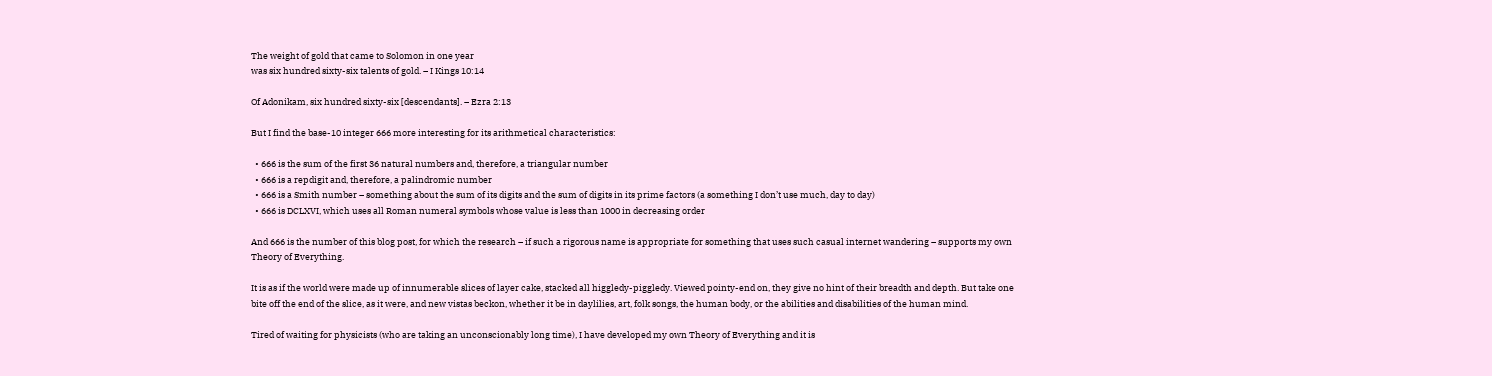The weight of gold that came to Solomon in one year
was six hundred sixty-six talents of gold. – I Kings 10:14

Of Adonikam, six hundred sixty-six [descendants]. – Ezra 2:13

But I find the base-10 integer 666 more interesting for its arithmetical characteristics:

  • 666 is the sum of the first 36 natural numbers and, therefore, a triangular number
  • 666 is a repdigit and, therefore, a palindromic number
  • 666 is a Smith number – something about the sum of its digits and the sum of digits in its prime factors (a something I don’t use much, day to day)
  • 666 is DCLXVI, which uses all Roman numeral symbols whose value is less than 1000 in decreasing order

And 666 is the number of this blog post, for which the research – if such a rigorous name is appropriate for something that uses such casual internet wandering – supports my own Theory of Everything.

It is as if the world were made up of innumerable slices of layer cake, stacked all higgledy-piggledy. Viewed pointy-end on, they give no hint of their breadth and depth. But take one bite off the end of the slice, as it were, and new vistas beckon, whether it be in daylilies, art, folk songs, the human body, or the abilities and disabilities of the human mind.

Tired of waiting for physicists (who are taking an unconscionably long time), I have developed my own Theory of Everything and it is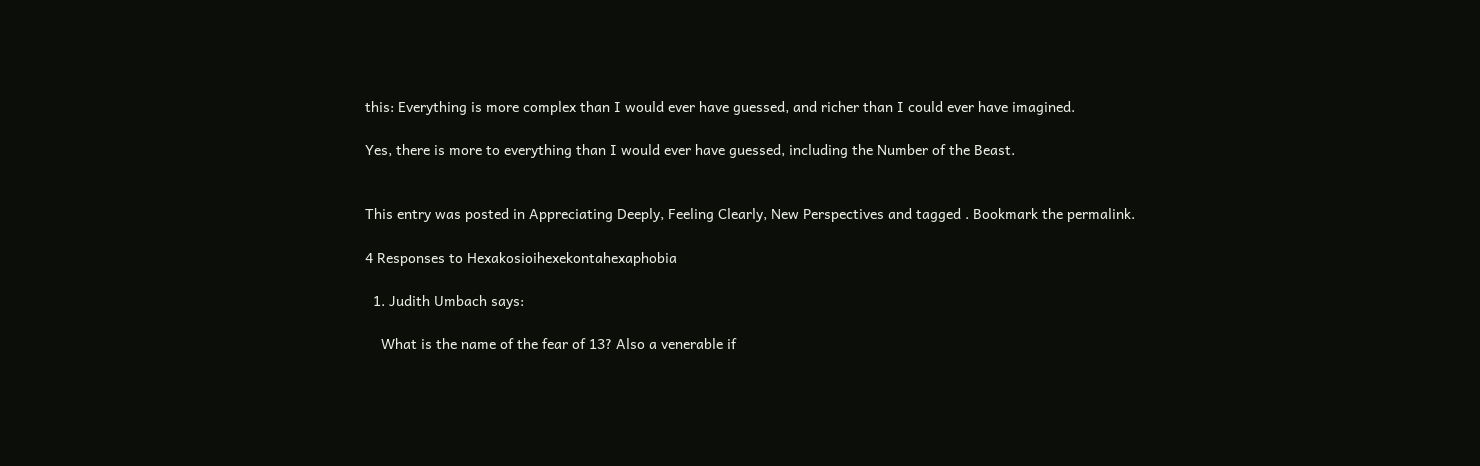this: Everything is more complex than I would ever have guessed, and richer than I could ever have imagined.

Yes, there is more to everything than I would ever have guessed, including the Number of the Beast.


This entry was posted in Appreciating Deeply, Feeling Clearly, New Perspectives and tagged . Bookmark the permalink.

4 Responses to Hexakosioihexekontahexaphobia

  1. Judith Umbach says:

    What is the name of the fear of 13? Also a venerable if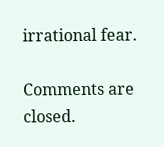irrational fear.

Comments are closed.